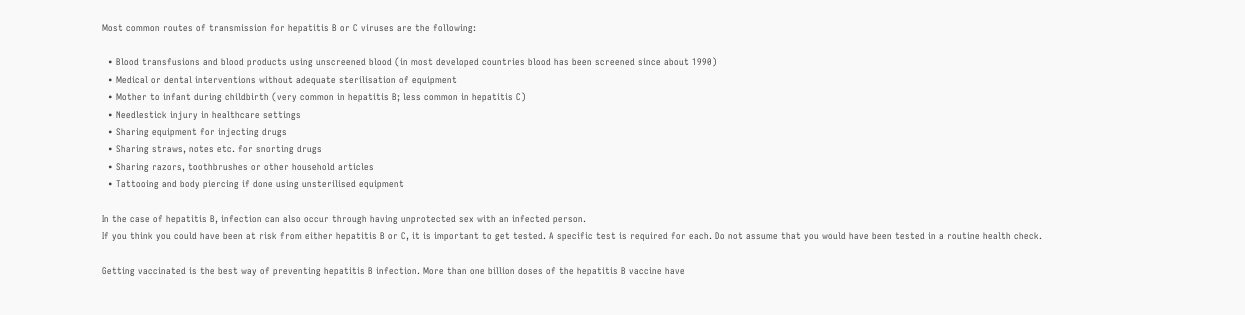Most common routes of transmission for hepatitis B or C viruses are the following:

  • Blood transfusions and blood products using unscreened blood (in most developed countries blood has been screened since about 1990)
  • Medical or dental interventions without adequate sterilisation of equipment
  • Mother to infant during childbirth (very common in hepatitis B; less common in hepatitis C)
  • Needlestick injury in healthcare settings
  • Sharing equipment for injecting drugs
  • Sharing straws, notes etc. for snorting drugs
  • Sharing razors, toothbrushes or other household articles
  • Tattooing and body piercing if done using unsterilised equipment

In the case of hepatitis B, infection can also occur through having unprotected sex with an infected person.
If you think you could have been at risk from either hepatitis B or C, it is important to get tested. A specific test is required for each. Do not assume that you would have been tested in a routine health check.

Getting vaccinated is the best way of preventing hepatitis B infection. More than one billion doses of the hepatitis B vaccine have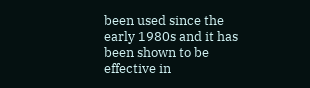been used since the early 1980s and it has been shown to be effective in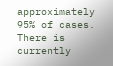approximately 95% of cases. There is currently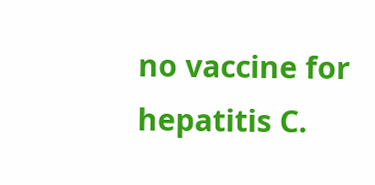no vaccine for hepatitis C.